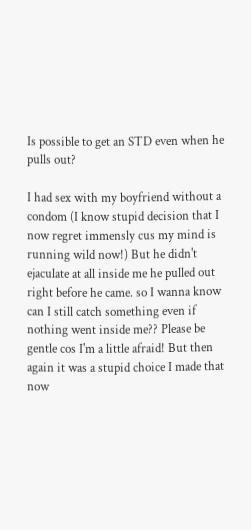Is possible to get an STD even when he pulls out?

I had sex with my boyfriend without a condom (I know stupid decision that I now regret immensly cus my mind is running wild now!) But he didn't ejaculate at all inside me he pulled out right before he came. so I wanna know can I still catch something even if nothing went inside me?? Please be gentle cos I'm a little afraid! But then again it was a stupid choice I made that now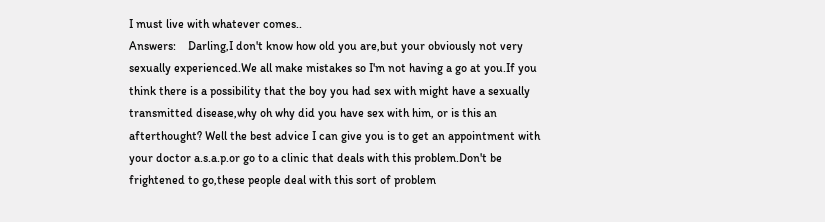I must live with whatever comes..
Answers:    Darling,I don't know how old you are,but your obviously not very sexually experienced.We all make mistakes so I'm not having a go at you.If you think there is a possibility that the boy you had sex with might have a sexually transmitted disease,why oh why did you have sex with him, or is this an afterthought? Well the best advice I can give you is to get an appointment with your doctor a.s.a.p.or go to a clinic that deals with this problem.Don't be frightened to go,these people deal with this sort of problem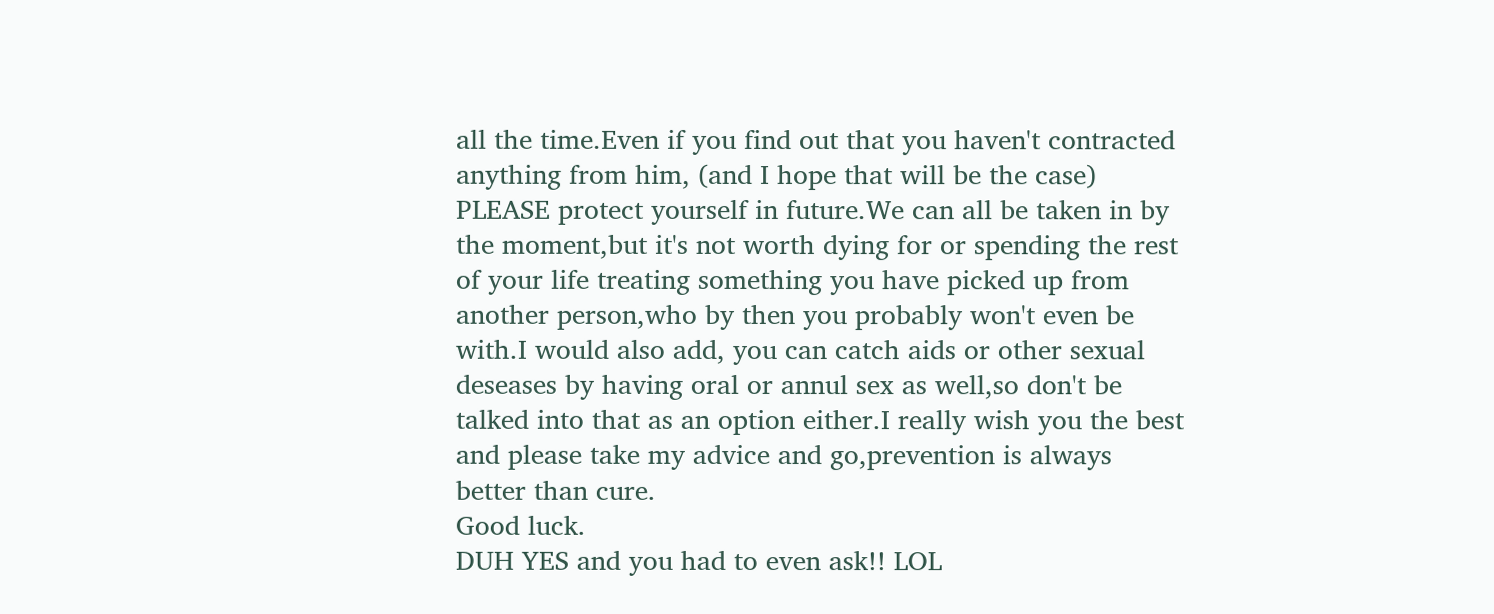all the time.Even if you find out that you haven't contracted anything from him, (and I hope that will be the case) PLEASE protect yourself in future.We can all be taken in by the moment,but it's not worth dying for or spending the rest of your life treating something you have picked up from another person,who by then you probably won't even be with.I would also add, you can catch aids or other sexual deseases by having oral or annul sex as well,so don't be talked into that as an option either.I really wish you the best and please take my advice and go,prevention is always better than cure.
Good luck.
DUH YES and you had to even ask!! LOL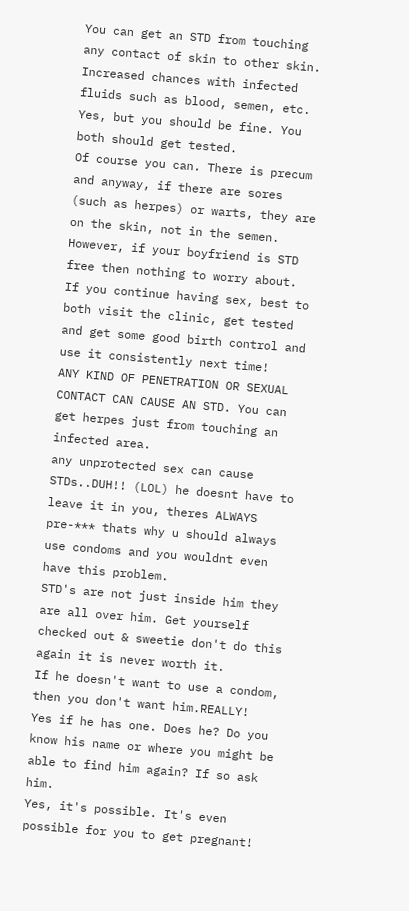You can get an STD from touching any contact of skin to other skin.
Increased chances with infected fluids such as blood, semen, etc.
Yes, but you should be fine. You both should get tested.
Of course you can. There is precum and anyway, if there are sores (such as herpes) or warts, they are on the skin, not in the semen. However, if your boyfriend is STD free then nothing to worry about. If you continue having sex, best to both visit the clinic, get tested and get some good birth control and use it consistently next time!
ANY KIND OF PENETRATION OR SEXUAL CONTACT CAN CAUSE AN STD. You can get herpes just from touching an infected area.
any unprotected sex can cause STDs..DUH!! (LOL) he doesnt have to leave it in you, theres ALWAYS pre-*** thats why u should always use condoms and you wouldnt even have this problem.
STD's are not just inside him they are all over him. Get yourself checked out & sweetie don't do this again it is never worth it.
If he doesn't want to use a condom, then you don't want him.REALLY!
Yes if he has one. Does he? Do you know his name or where you might be able to find him again? If so ask him.
Yes, it's possible. It's even possible for you to get pregnant!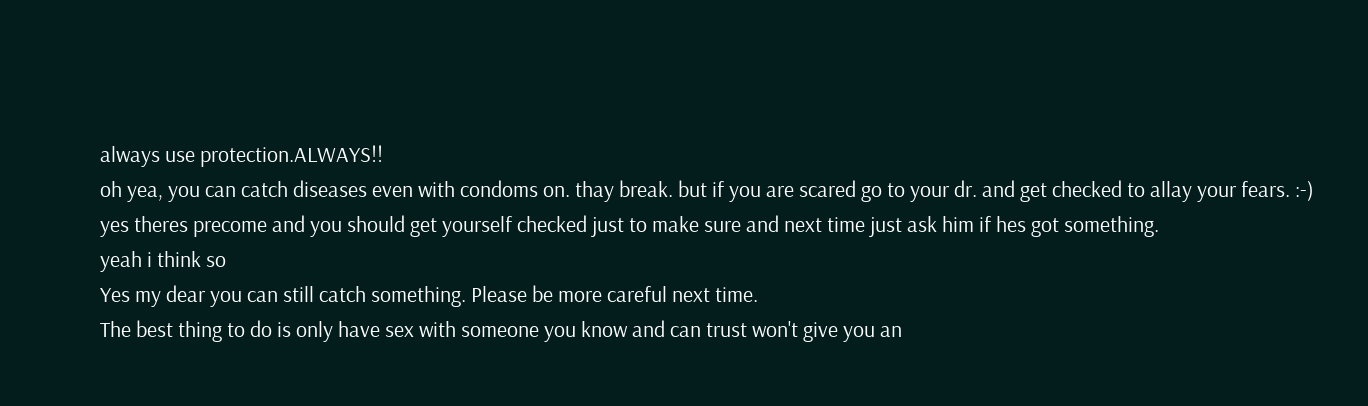always use protection.ALWAYS!!
oh yea, you can catch diseases even with condoms on. thay break. but if you are scared go to your dr. and get checked to allay your fears. :-)
yes theres precome and you should get yourself checked just to make sure and next time just ask him if hes got something.
yeah i think so
Yes my dear you can still catch something. Please be more careful next time.
The best thing to do is only have sex with someone you know and can trust won't give you an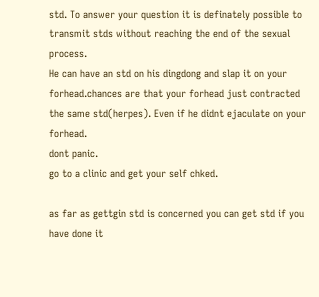std. To answer your question it is definately possible to transmit stds without reaching the end of the sexual process.
He can have an std on his dingdong and slap it on your forhead.chances are that your forhead just contracted the same std(herpes). Even if he didnt ejaculate on your forhead.
dont panic.
go to a clinic and get your self chked.

as far as gettgin std is concerned you can get std if you have done it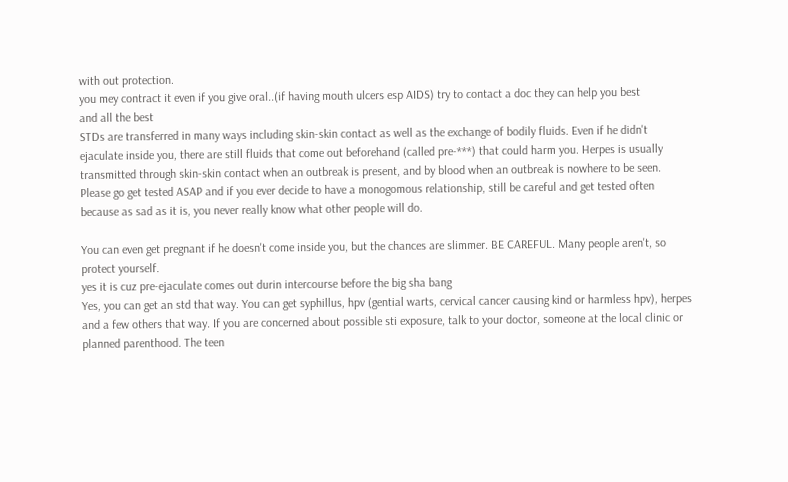with out protection.
you mey contract it even if you give oral..(if having mouth ulcers esp AIDS) try to contact a doc they can help you best
and all the best
STDs are transferred in many ways including skin-skin contact as well as the exchange of bodily fluids. Even if he didn't ejaculate inside you, there are still fluids that come out beforehand (called pre-***) that could harm you. Herpes is usually transmitted through skin-skin contact when an outbreak is present, and by blood when an outbreak is nowhere to be seen. Please go get tested ASAP and if you ever decide to have a monogomous relationship, still be careful and get tested often because as sad as it is, you never really know what other people will do.

You can even get pregnant if he doesn't come inside you, but the chances are slimmer. BE CAREFUL. Many people aren't, so protect yourself.
yes it is cuz pre-ejaculate comes out durin intercourse before the big sha bang
Yes, you can get an std that way. You can get syphillus, hpv (gential warts, cervical cancer causing kind or harmless hpv), herpes and a few others that way. If you are concerned about possible sti exposure, talk to your doctor, someone at the local clinic or planned parenthood. The teen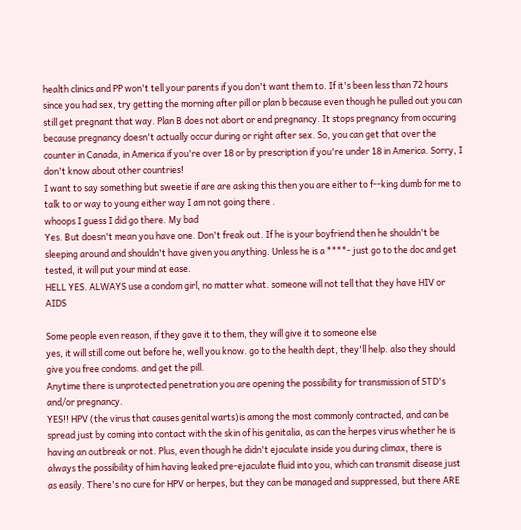health clinics and PP won't tell your parents if you don't want them to. If it's been less than 72 hours since you had sex, try getting the morning after pill or plan b because even though he pulled out you can still get pregnant that way. Plan B does not abort or end pregnancy. It stops pregnancy from occuring because pregnancy doesn't actually occur during or right after sex. So, you can get that over the counter in Canada, in America if you're over 18 or by prescription if you're under 18 in America. Sorry, I don't know about other countries!
I want to say something but sweetie if are are asking this then you are either to f--king dumb for me to talk to or way to young either way I am not going there .
whoops I guess I did go there. My bad
Yes. But doesn't mean you have one. Don't freak out. If he is your boyfriend then he shouldn't be sleeping around and shouldn't have given you anything. Unless he is a ****- just go to the doc and get tested, it will put your mind at ease.
HELL YES. ALWAYS use a condom girl, no matter what. someone will not tell that they have HIV or AIDS

Some people even reason, if they gave it to them, they will give it to someone else
yes, it will still come out before he, well you know. go to the health dept, they'll help. also they should give you free condoms. and get the pill.
Anytime there is unprotected penetration you are opening the possibility for transmission of STD's and/or pregnancy.
YES!! HPV (the virus that causes genital warts)is among the most commonly contracted, and can be spread just by coming into contact with the skin of his genitalia, as can the herpes virus whether he is having an outbreak or not. Plus, even though he didn't ejaculate inside you during climax, there is always the possibility of him having leaked pre-ejaculate fluid into you, which can transmit disease just as easily. There's no cure for HPV or herpes, but they can be managed and suppressed, but there ARE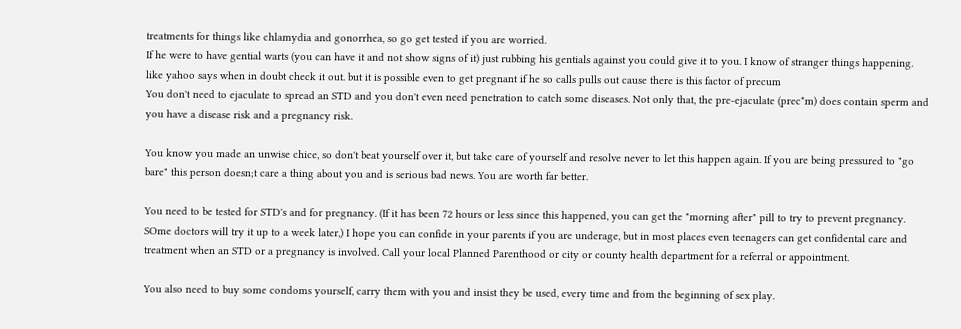treatments for things like chlamydia and gonorrhea, so go get tested if you are worried.
If he were to have gential warts (you can have it and not show signs of it) just rubbing his gentials against you could give it to you. I know of stranger things happening.
like yahoo says when in doubt check it out. but it is possible even to get pregnant if he so calls pulls out cause there is this factor of precum
You don't need to ejaculate to spread an STD and you don't even need penetration to catch some diseases. Not only that, the pre-ejaculate (prec*m) does contain sperm and you have a disease risk and a pregnancy risk.

You know you made an unwise chice, so don't beat yourself over it, but take care of yourself and resolve never to let this happen again. If you are being pressured to "go bare" this person doesn;t care a thing about you and is serious bad news. You are worth far better.

You need to be tested for STD's and for pregnancy. (If it has been 72 hours or less since this happened, you can get the "morning after" pill to try to prevent pregnancy. SOme doctors will try it up to a week later,) I hope you can confide in your parents if you are underage, but in most places even teenagers can get confidental care and treatment when an STD or a pregnancy is involved. Call your local Planned Parenthood or city or county health department for a referral or appointment.

You also need to buy some condoms yourself, carry them with you and insist they be used, every time and from the beginning of sex play.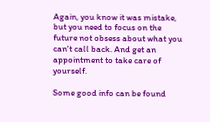Again, you know it was mistake, but you need to focus on the future not obsess about what you can't call back. And get an appointment to take care of yourself.

Some good info can be found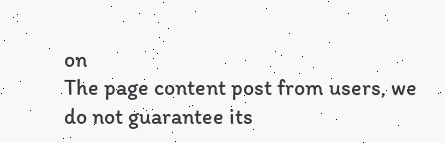on
The page content post from users, we do not guarantee its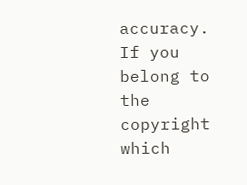accuracy. If you belong to the copyright which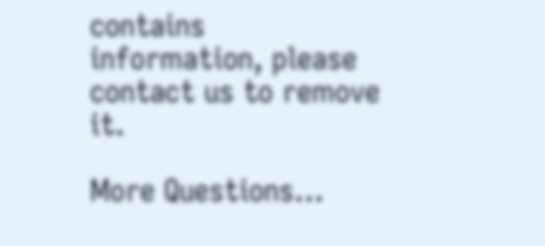contains information, please contact us to remove it.

More Questions...